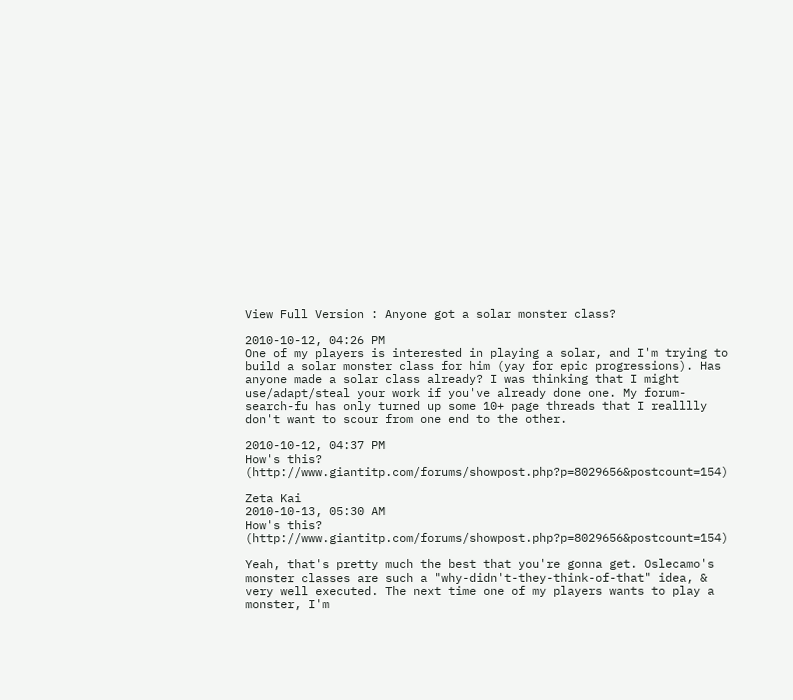View Full Version : Anyone got a solar monster class?

2010-10-12, 04:26 PM
One of my players is interested in playing a solar, and I'm trying to build a solar monster class for him (yay for epic progressions). Has anyone made a solar class already? I was thinking that I might use/adapt/steal your work if you've already done one. My forum-search-fu has only turned up some 10+ page threads that I realllly don't want to scour from one end to the other.

2010-10-12, 04:37 PM
How's this? (http://www.giantitp.com/forums/showpost.php?p=8029656&postcount=154)

Zeta Kai
2010-10-13, 05:30 AM
How's this? (http://www.giantitp.com/forums/showpost.php?p=8029656&postcount=154)

Yeah, that's pretty much the best that you're gonna get. Oslecamo's monster classes are such a "why-didn't-they-think-of-that" idea, & very well executed. The next time one of my players wants to play a monster, I'm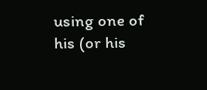using one of his (or his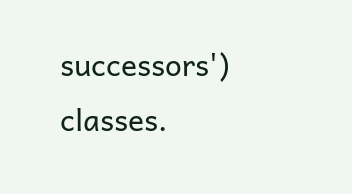successors') classes.